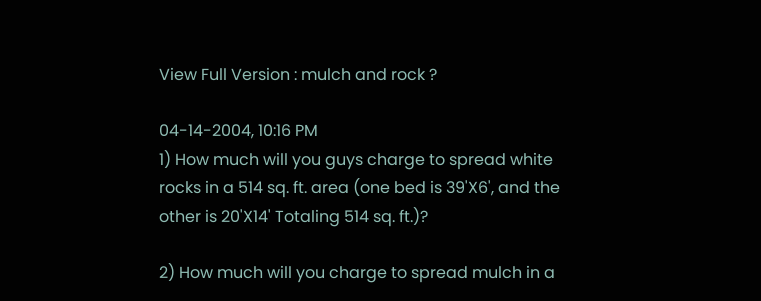View Full Version : mulch and rock ?

04-14-2004, 10:16 PM
1) How much will you guys charge to spread white rocks in a 514 sq. ft. area (one bed is 39'X6', and the other is 20'X14' Totaling 514 sq. ft.)?

2) How much will you charge to spread mulch in a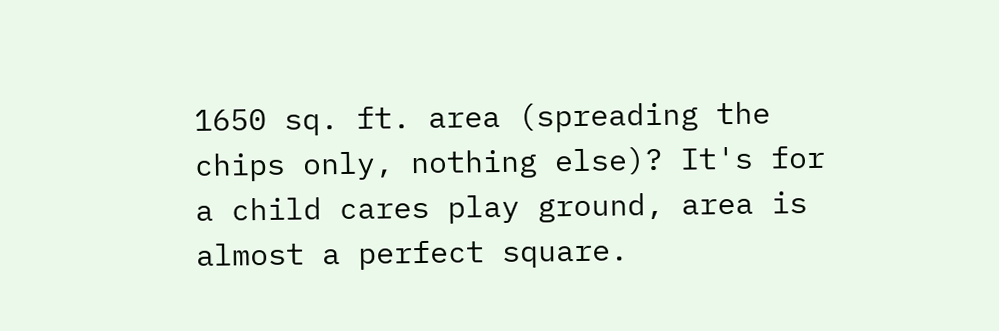1650 sq. ft. area (spreading the chips only, nothing else)? It's for a child cares play ground, area is almost a perfect square.